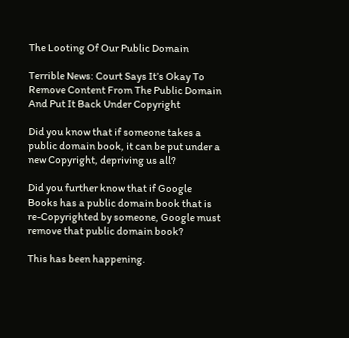The Looting Of Our Public Domain

Terrible News: Court Says It’s Okay To Remove Content From The Public Domain And Put It Back Under Copyright

Did you know that if someone takes a public domain book, it can be put under a new Copyright, depriving us all?

Did you further know that if Google Books has a public domain book that is re-Copyrighted by someone, Google must remove that public domain book?

This has been happening.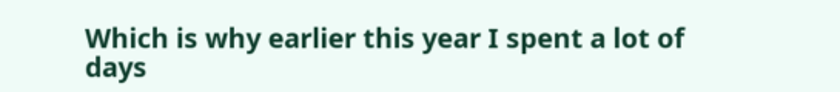Which is why earlier this year I spent a lot of days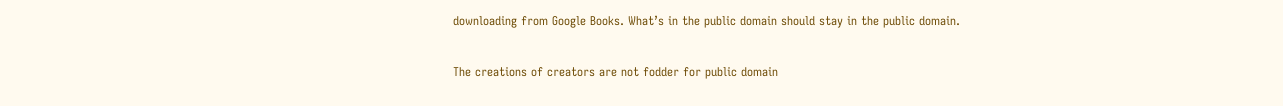downloading from Google Books. What’s in the public domain should stay in the public domain.

The creations of creators are not fodder for public domain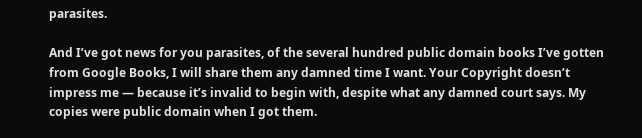parasites.

And I’ve got news for you parasites, of the several hundred public domain books I’ve gotten from Google Books, I will share them any damned time I want. Your Copyright doesn’t impress me — because it’s invalid to begin with, despite what any damned court says. My copies were public domain when I got them.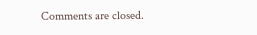Comments are closed.